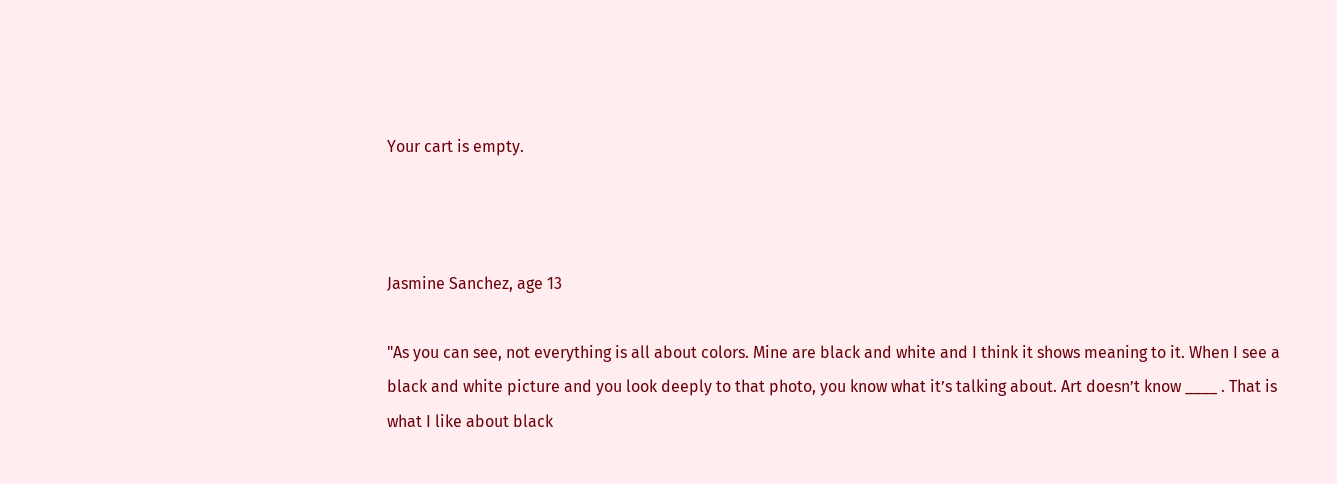Your cart is empty.



Jasmine Sanchez, age 13

"As you can see, not everything is all about colors. Mine are black and white and I think it shows meaning to it. When I see a black and white picture and you look deeply to that photo, you know what it’s talking about. Art doesn’t know ____ . That is what I like about black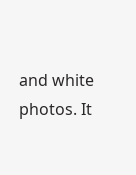and white photos. It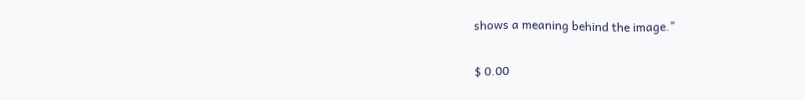shows a meaning behind the image."

$ 0.00